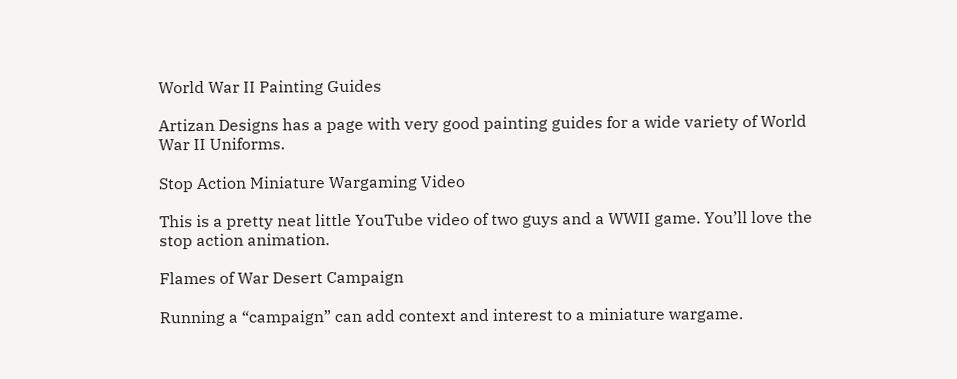World War II Painting Guides

Artizan Designs has a page with very good painting guides for a wide variety of World War II Uniforms.

Stop Action Miniature Wargaming Video

This is a pretty neat little YouTube video of two guys and a WWII game. You’ll love the stop action animation.

Flames of War Desert Campaign

Running a “campaign” can add context and interest to a miniature wargame.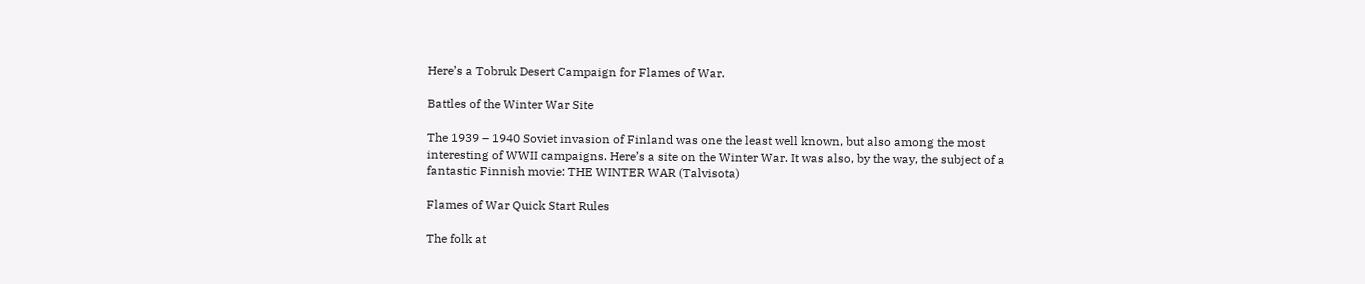Here’s a Tobruk Desert Campaign for Flames of War.

Battles of the Winter War Site

The 1939 – 1940 Soviet invasion of Finland was one the least well known, but also among the most interesting of WWII campaigns. Here’s a site on the Winter War. It was also, by the way, the subject of a fantastic Finnish movie: THE WINTER WAR (Talvisota)

Flames of War Quick Start Rules

The folk at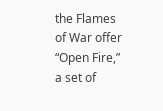the Flames of War offer “Open Fire,” a set of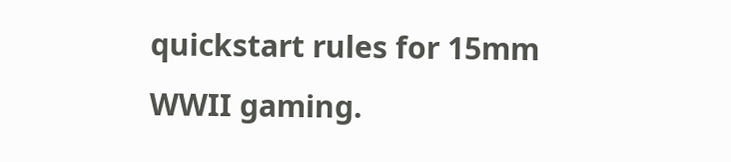quickstart rules for 15mm WWII gaming.